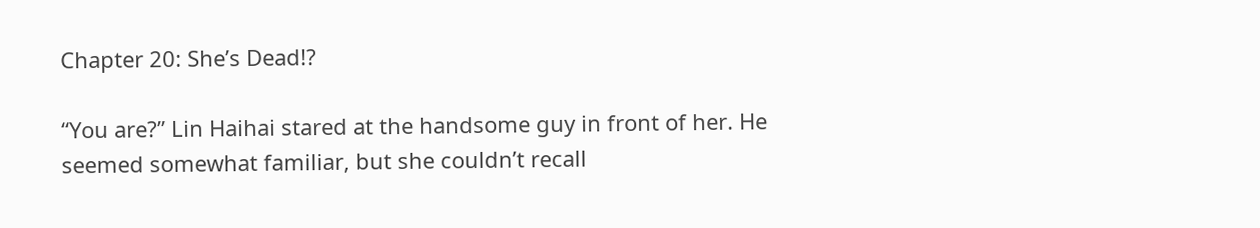Chapter 20: She’s Dead!?

“You are?” Lin Haihai stared at the handsome guy in front of her. He seemed somewhat familiar, but she couldn’t recall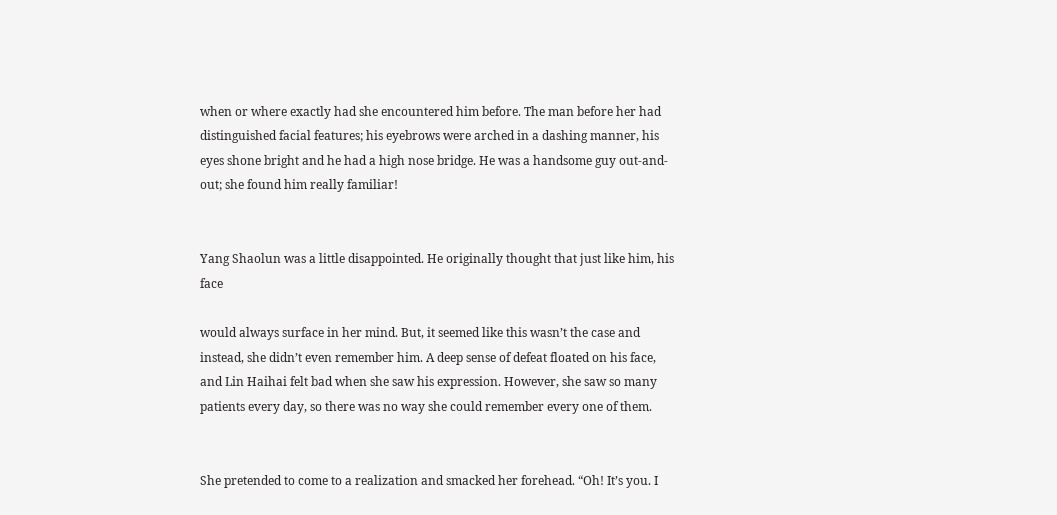when or where exactly had she encountered him before. The man before her had distinguished facial features; his eyebrows were arched in a dashing manner, his eyes shone bright and he had a high nose bridge. He was a handsome guy out-and-out; she found him really familiar!


Yang Shaolun was a little disappointed. He originally thought that just like him, his face

would always surface in her mind. But, it seemed like this wasn’t the case and instead, she didn’t even remember him. A deep sense of defeat floated on his face, and Lin Haihai felt bad when she saw his expression. However, she saw so many patients every day, so there was no way she could remember every one of them.


She pretended to come to a realization and smacked her forehead. “Oh! It’s you. I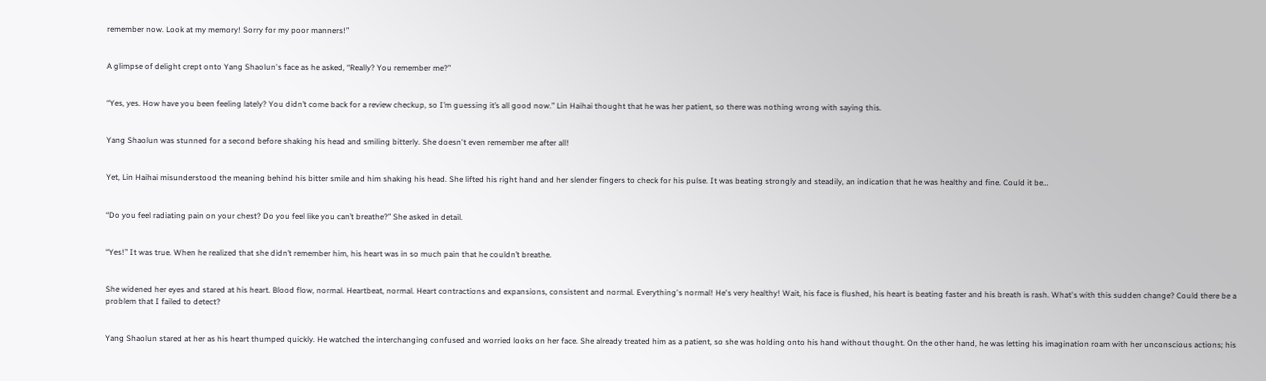remember now. Look at my memory! Sorry for my poor manners!”


A glimpse of delight crept onto Yang Shaolun's face as he asked, “Really? You remember me?”


“Yes, yes. How have you been feeling lately? You didn’t come back for a review checkup, so I’m guessing it’s all good now.” Lin Haihai thought that he was her patient, so there was nothing wrong with saying this.


Yang Shaolun was stunned for a second before shaking his head and smiling bitterly. She doesn't even remember me after all!


Yet, Lin Haihai misunderstood the meaning behind his bitter smile and him shaking his head. She lifted his right hand and her slender fingers to check for his pulse. It was beating strongly and steadily, an indication that he was healthy and fine. Could it be…


“Do you feel radiating pain on your chest? Do you feel like you can’t breathe?” She asked in detail.


“Yes!” It was true. When he realized that she didn’t remember him, his heart was in so much pain that he couldn’t breathe.


She widened her eyes and stared at his heart. Blood flow, normal. Heartbeat, normal. Heart contractions and expansions, consistent and normal. Everything's normal! He's very healthy! Wait, his face is flushed, his heart is beating faster and his breath is rash. What's with this sudden change? Could there be a problem that I failed to detect?


Yang Shaolun stared at her as his heart thumped quickly. He watched the interchanging confused and worried looks on her face. She already treated him as a patient, so she was holding onto his hand without thought. On the other hand, he was letting his imagination roam with her unconscious actions; his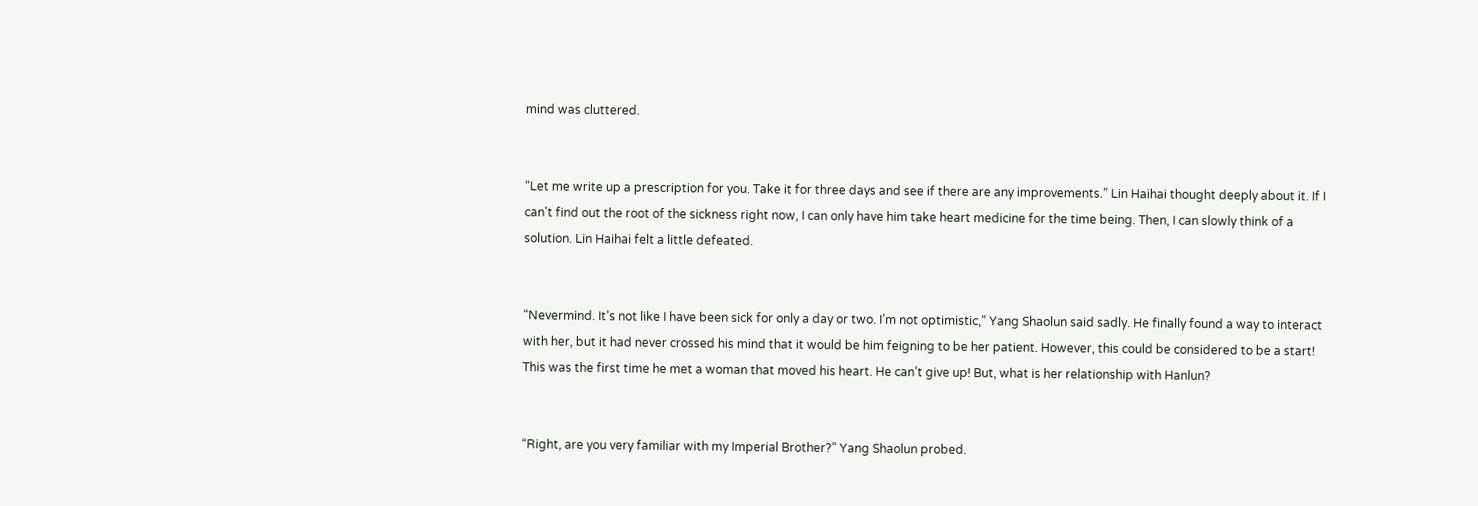mind was cluttered.


“Let me write up a prescription for you. Take it for three days and see if there are any improvements.” Lin Haihai thought deeply about it. If I can't find out the root of the sickness right now, I can only have him take heart medicine for the time being. Then, I can slowly think of a solution. Lin Haihai felt a little defeated.


“Nevermind. It’s not like I have been sick for only a day or two. I’m not optimistic,” Yang Shaolun said sadly. He finally found a way to interact with her, but it had never crossed his mind that it would be him feigning to be her patient. However, this could be considered to be a start! This was the first time he met a woman that moved his heart. He can’t give up! But, what is her relationship with Hanlun?


“Right, are you very familiar with my Imperial Brother?” Yang Shaolun probed.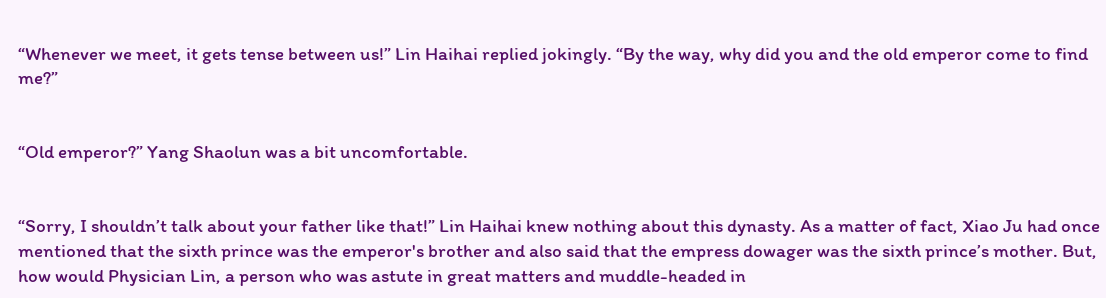“Whenever we meet, it gets tense between us!” Lin Haihai replied jokingly. “By the way, why did you and the old emperor come to find me?”


“Old emperor?” Yang Shaolun was a bit uncomfortable.


“Sorry, I shouldn’t talk about your father like that!” Lin Haihai knew nothing about this dynasty. As a matter of fact, Xiao Ju had once mentioned that the sixth prince was the emperor's brother and also said that the empress dowager was the sixth prince’s mother. But, how would Physician Lin, a person who was astute in great matters and muddle-headed in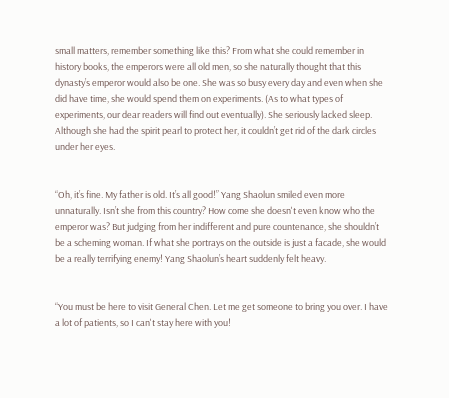small matters, remember something like this? From what she could remember in history books, the emperors were all old men, so she naturally thought that this dynasty’s emperor would also be one. She was so busy every day and even when she did have time, she would spend them on experiments. (As to what types of experiments, our dear readers will find out eventually). She seriously lacked sleep. Although she had the spirit pearl to protect her, it couldn’t get rid of the dark circles under her eyes.


“Oh, it’s fine. My father is old. It’s all good!” Yang Shaolun smiled even more unnaturally. Isn’t she from this country? How come she doesn't even know who the emperor was? But judging from her indifferent and pure countenance, she shouldn’t be a scheming woman. If what she portrays on the outside is just a facade, she would be a really terrifying enemy! Yang Shaolun’s heart suddenly felt heavy.


“You must be here to visit General Chen. Let me get someone to bring you over. I have a lot of patients, so I can't stay here with you!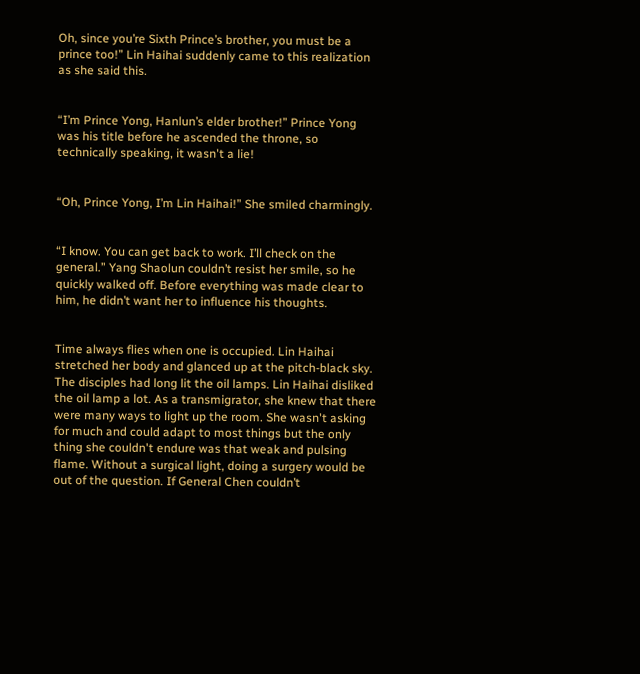Oh, since you’re Sixth Prince’s brother, you must be a prince too!” Lin Haihai suddenly came to this realization as she said this.


“I’m Prince Yong, Hanlun’s elder brother!” Prince Yong was his title before he ascended the throne, so technically speaking, it wasn't a lie!


“Oh, Prince Yong, I’m Lin Haihai!” She smiled charmingly.


“I know. You can get back to work. I’ll check on the general.” Yang Shaolun couldn’t resist her smile, so he quickly walked off. Before everything was made clear to him, he didn’t want her to influence his thoughts.


Time always flies when one is occupied. Lin Haihai stretched her body and glanced up at the pitch-black sky. The disciples had long lit the oil lamps. Lin Haihai disliked the oil lamp a lot. As a transmigrator, she knew that there were many ways to light up the room. She wasn't asking for much and could adapt to most things but the only thing she couldn't endure was that weak and pulsing flame. Without a surgical light, doing a surgery would be out of the question. If General Chen couldn’t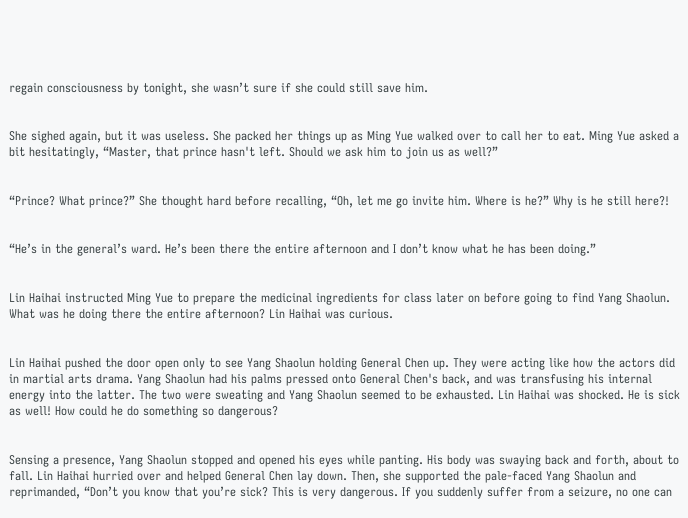regain consciousness by tonight, she wasn’t sure if she could still save him.


She sighed again, but it was useless. She packed her things up as Ming Yue walked over to call her to eat. Ming Yue asked a bit hesitatingly, “Master, that prince hasn't left. Should we ask him to join us as well?”


“Prince? What prince?” She thought hard before recalling, “Oh, let me go invite him. Where is he?” Why is he still here?!


“He’s in the general’s ward. He’s been there the entire afternoon and I don’t know what he has been doing.”


Lin Haihai instructed Ming Yue to prepare the medicinal ingredients for class later on before going to find Yang Shaolun. What was he doing there the entire afternoon? Lin Haihai was curious.


Lin Haihai pushed the door open only to see Yang Shaolun holding General Chen up. They were acting like how the actors did in martial arts drama. Yang Shaolun had his palms pressed onto General Chen's back, and was transfusing his internal energy into the latter. The two were sweating and Yang Shaolun seemed to be exhausted. Lin Haihai was shocked. He is sick as well! How could he do something so dangerous?


Sensing a presence, Yang Shaolun stopped and opened his eyes while panting. His body was swaying back and forth, about to fall. Lin Haihai hurried over and helped General Chen lay down. Then, she supported the pale-faced Yang Shaolun and reprimanded, “Don’t you know that you’re sick? This is very dangerous. If you suddenly suffer from a seizure, no one can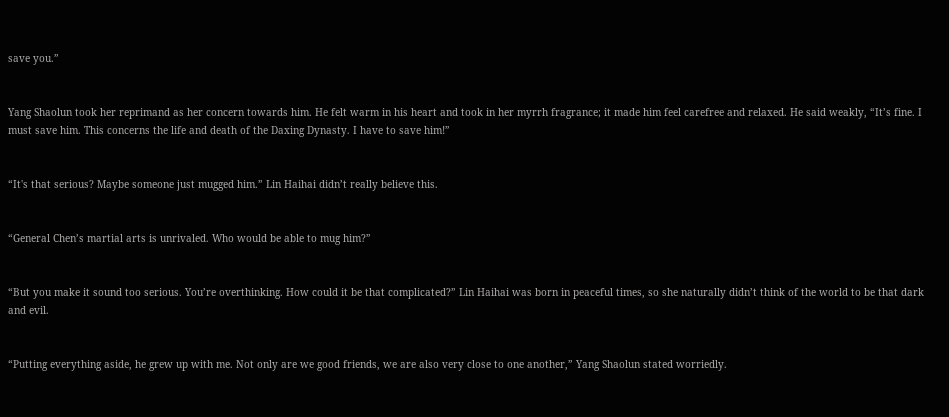save you.”


Yang Shaolun took her reprimand as her concern towards him. He felt warm in his heart and took in her myrrh fragrance; it made him feel carefree and relaxed. He said weakly, “It’s fine. I must save him. This concerns the life and death of the Daxing Dynasty. I have to save him!”


“It's that serious? Maybe someone just mugged him.” Lin Haihai didn’t really believe this.


“General Chen’s martial arts is unrivaled. Who would be able to mug him?”


“But you make it sound too serious. You’re overthinking. How could it be that complicated?” Lin Haihai was born in peaceful times, so she naturally didn’t think of the world to be that dark and evil.


“Putting everything aside, he grew up with me. Not only are we good friends, we are also very close to one another,” Yang Shaolun stated worriedly.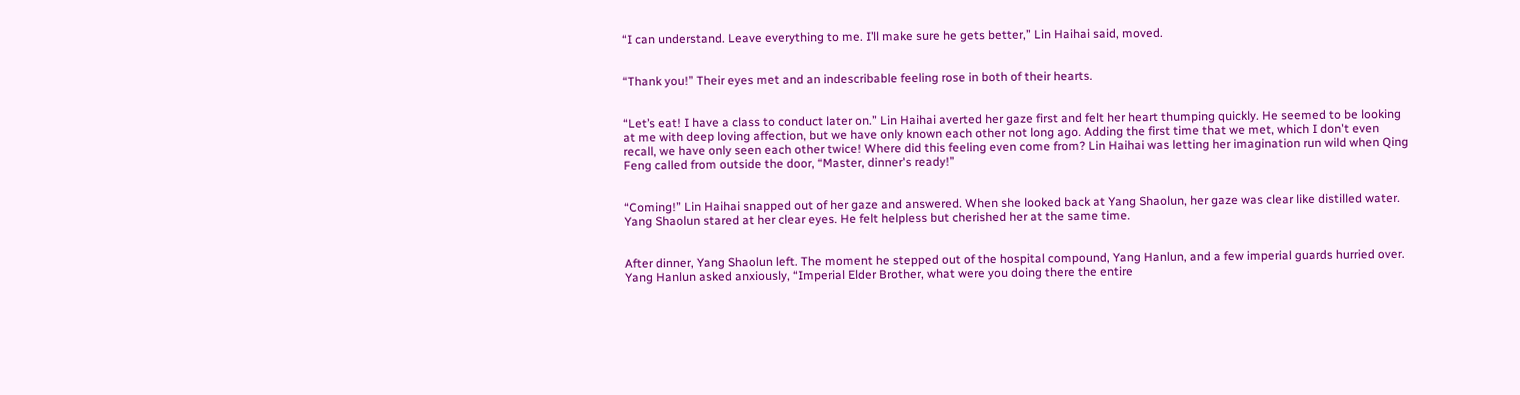“I can understand. Leave everything to me. I’ll make sure he gets better,” Lin Haihai said, moved.


“Thank you!” Their eyes met and an indescribable feeling rose in both of their hearts.


“Let’s eat! I have a class to conduct later on.” Lin Haihai averted her gaze first and felt her heart thumping quickly. He seemed to be looking at me with deep loving affection, but we have only known each other not long ago. Adding the first time that we met, which I don't even recall, we have only seen each other twice! Where did this feeling even come from? Lin Haihai was letting her imagination run wild when Qing Feng called from outside the door, “Master, dinner's ready!”


“Coming!” Lin Haihai snapped out of her gaze and answered. When she looked back at Yang Shaolun, her gaze was clear like distilled water. Yang Shaolun stared at her clear eyes. He felt helpless but cherished her at the same time.


After dinner, Yang Shaolun left. The moment he stepped out of the hospital compound, Yang Hanlun, and a few imperial guards hurried over. Yang Hanlun asked anxiously, “Imperial Elder Brother, what were you doing there the entire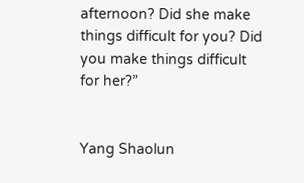afternoon? Did she make things difficult for you? Did you make things difficult for her?”


Yang Shaolun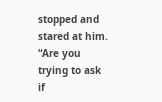stopped and stared at him. “Are you trying to ask if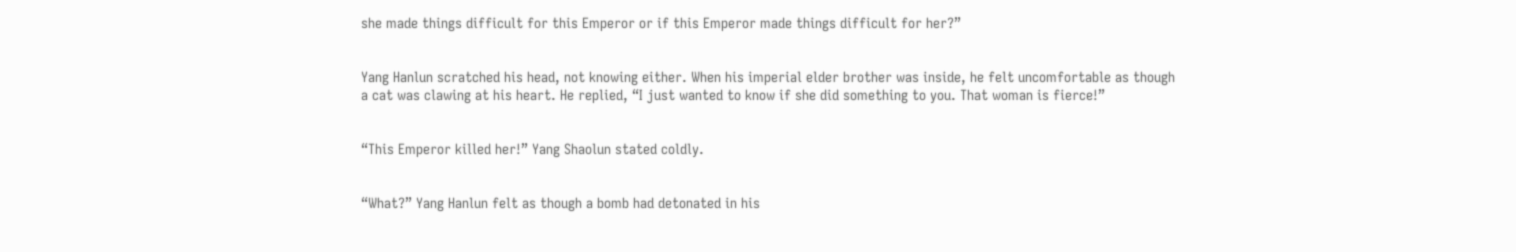she made things difficult for this Emperor or if this Emperor made things difficult for her?”


Yang Hanlun scratched his head, not knowing either. When his imperial elder brother was inside, he felt uncomfortable as though a cat was clawing at his heart. He replied, “I just wanted to know if she did something to you. That woman is fierce!”


“This Emperor killed her!” Yang Shaolun stated coldly.


“What?” Yang Hanlun felt as though a bomb had detonated in his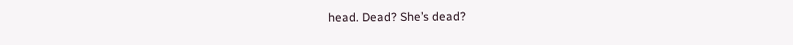head. Dead? She’s dead?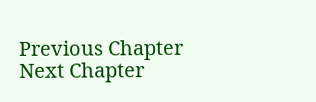Previous Chapter Next Chapter